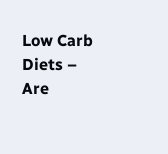Low Carb Diets – Are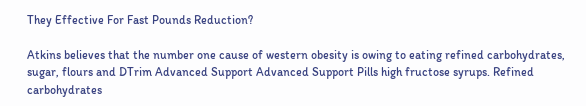They Effective For Fast Pounds Reduction?

Atkins believes that the number one cause of western obesity is owing to eating refined carbohydrates, sugar, flours and DTrim Advanced Support Advanced Support Pills high fructose syrups. Refined carbohydrates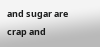and sugar are crap and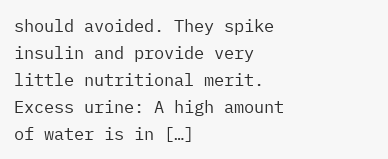should avoided. They spike insulin and provide very little nutritional merit. Excess urine: A high amount of water is in […]